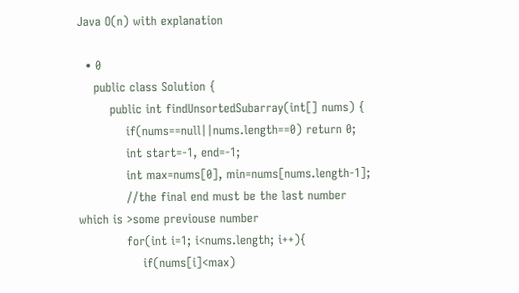Java O(n) with explanation

  • 0
    public class Solution {
        public int findUnsortedSubarray(int[] nums) {
            if(nums==null||nums.length==0) return 0;
            int start=-1, end=-1;
            int max=nums[0], min=nums[nums.length-1];
            //the final end must be the last number which is >some previouse number
            for(int i=1; i<nums.length; i++){
                if(nums[i]<max)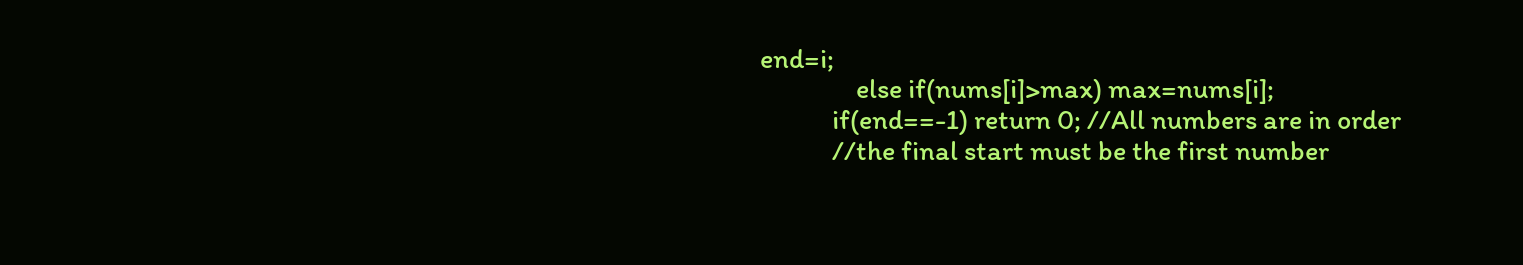end=i;
                else if(nums[i]>max) max=nums[i];
            if(end==-1) return 0; //All numbers are in order
            //the final start must be the first number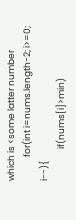which is <some latter number
            for(int i=nums.length-2; i>=0; i--){
                if(nums[i]>min)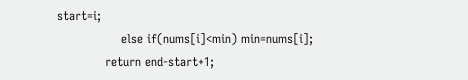start=i;
                else if(nums[i]<min) min=nums[i];
            return end-start+1;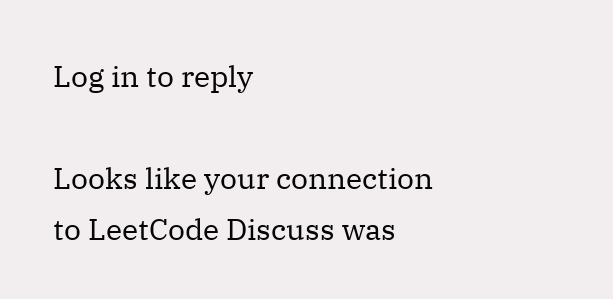Log in to reply

Looks like your connection to LeetCode Discuss was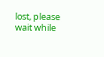lost, please wait while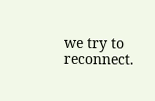we try to reconnect.